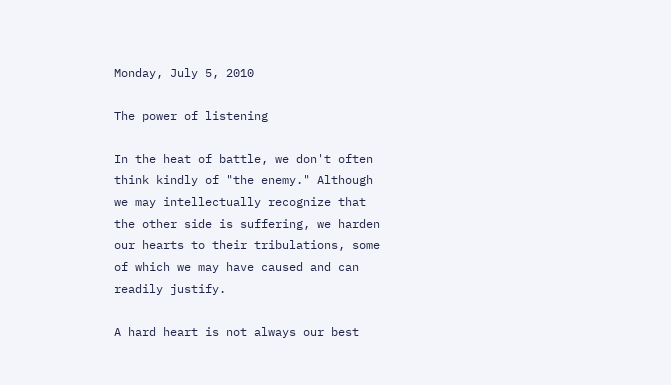Monday, July 5, 2010

The power of listening

In the heat of battle, we don't often think kindly of "the enemy." Although we may intellectually recognize that the other side is suffering, we harden our hearts to their tribulations, some of which we may have caused and can readily justify.

A hard heart is not always our best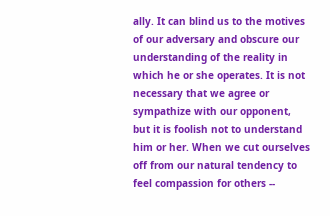ally. It can blind us to the motives of our adversary and obscure our understanding of the reality in which he or she operates. It is not necessary that we agree or sympathize with our opponent, but it is foolish not to understand him or her. When we cut ourselves off from our natural tendency to feel compassion for others --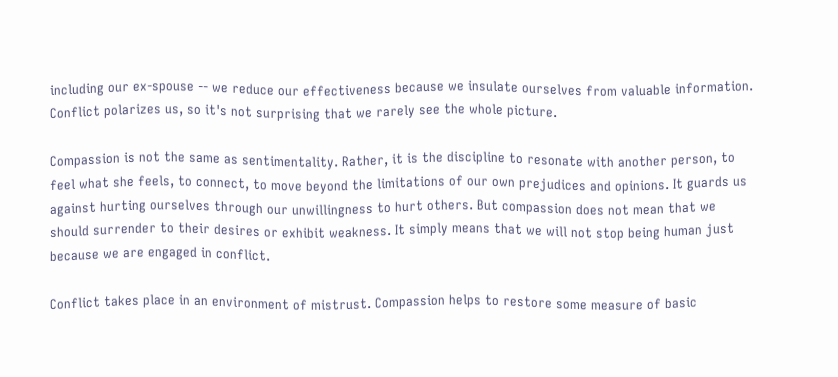including our ex-spouse -- we reduce our effectiveness because we insulate ourselves from valuable information. Conflict polarizes us, so it's not surprising that we rarely see the whole picture.

Compassion is not the same as sentimentality. Rather, it is the discipline to resonate with another person, to feel what she feels, to connect, to move beyond the limitations of our own prejudices and opinions. It guards us against hurting ourselves through our unwillingness to hurt others. But compassion does not mean that we should surrender to their desires or exhibit weakness. It simply means that we will not stop being human just because we are engaged in conflict.

Conflict takes place in an environment of mistrust. Compassion helps to restore some measure of basic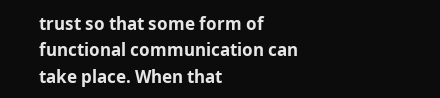trust so that some form of functional communication can take place. When that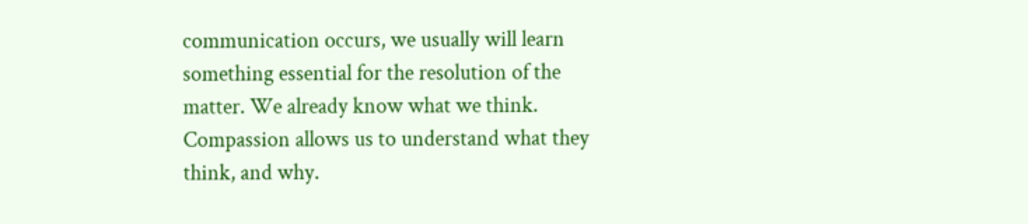communication occurs, we usually will learn something essential for the resolution of the matter. We already know what we think. Compassion allows us to understand what they think, and why.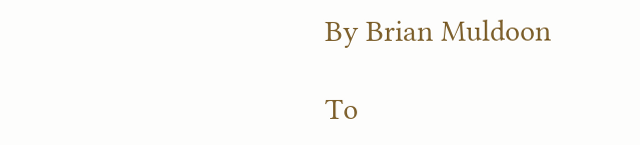By Brian Muldoon

To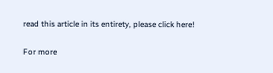read this article in its entirety, please click here!

For more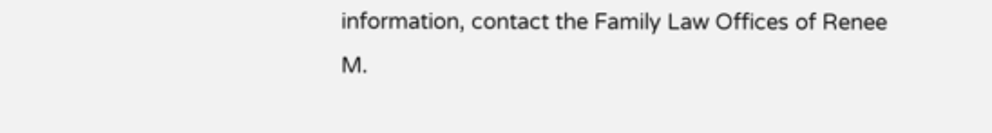information, contact the Family Law Offices of Renee M.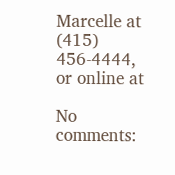Marcelle at (415) 456-4444, or online at

No comments: